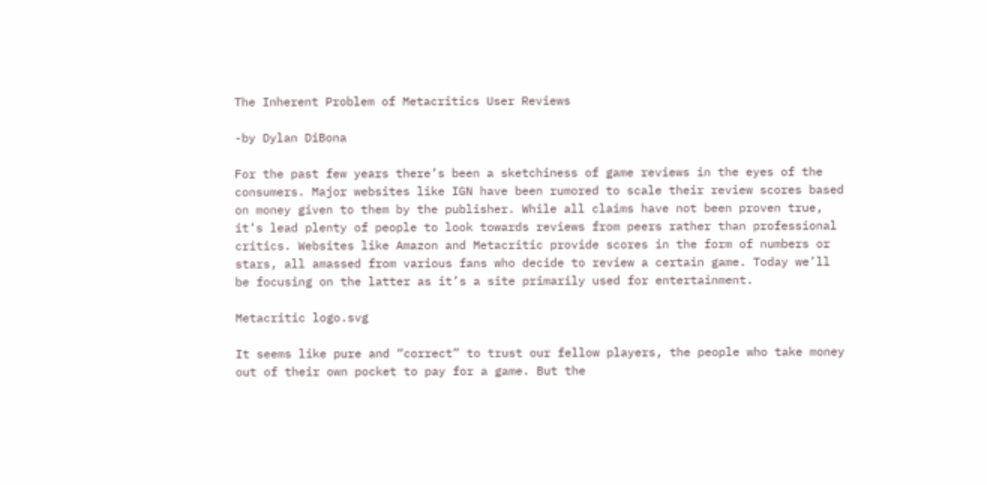The Inherent Problem of Metacritics User Reviews

-by Dylan DiBona

For the past few years there’s been a sketchiness of game reviews in the eyes of the consumers. Major websites like IGN have been rumored to scale their review scores based on money given to them by the publisher. While all claims have not been proven true, it’s lead plenty of people to look towards reviews from peers rather than professional critics. Websites like Amazon and Metacritic provide scores in the form of numbers or stars, all amassed from various fans who decide to review a certain game. Today we’ll be focusing on the latter as it’s a site primarily used for entertainment.

Metacritic logo.svg

It seems like pure and “correct” to trust our fellow players, the people who take money out of their own pocket to pay for a game. But the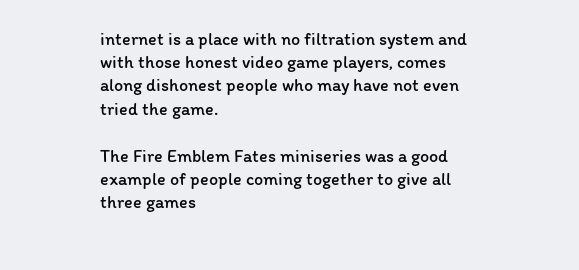internet is a place with no filtration system and with those honest video game players, comes along dishonest people who may have not even tried the game.

The Fire Emblem Fates miniseries was a good example of people coming together to give all three games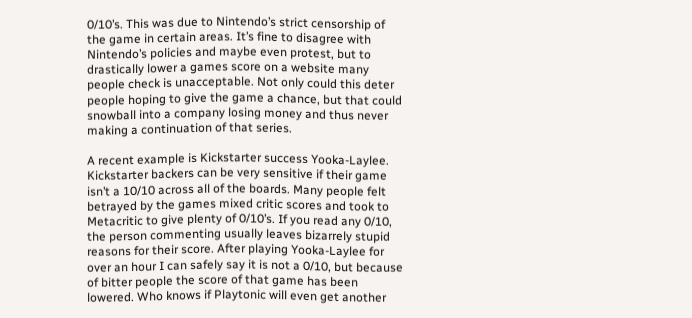0/10’s. This was due to Nintendo’s strict censorship of the game in certain areas. It’s fine to disagree with Nintendo’s policies and maybe even protest, but to drastically lower a games score on a website many people check is unacceptable. Not only could this deter people hoping to give the game a chance, but that could snowball into a company losing money and thus never making a continuation of that series.

A recent example is Kickstarter success Yooka-Laylee. Kickstarter backers can be very sensitive if their game isn’t a 10/10 across all of the boards. Many people felt betrayed by the games mixed critic scores and took to Metacritic to give plenty of 0/10’s. If you read any 0/10, the person commenting usually leaves bizarrely stupid reasons for their score. After playing Yooka-Laylee for over an hour I can safely say it is not a 0/10, but because of bitter people the score of that game has been lowered. Who knows if Playtonic will even get another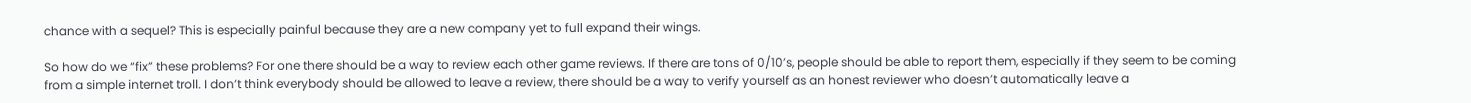chance with a sequel? This is especially painful because they are a new company yet to full expand their wings.

So how do we “fix” these problems? For one there should be a way to review each other game reviews. If there are tons of 0/10’s, people should be able to report them, especially if they seem to be coming from a simple internet troll. I don’t think everybody should be allowed to leave a review, there should be a way to verify yourself as an honest reviewer who doesn’t automatically leave a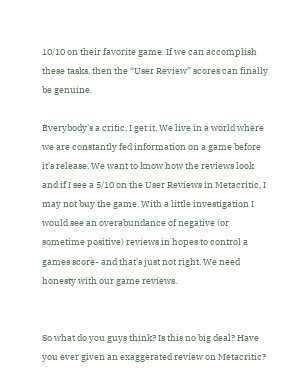10/10 on their favorite game. If we can accomplish these tasks, then the “User Review” scores can finally be genuine.

Everybody’s a critic, I get it. We live in a world where we are constantly fed information on a game before it’s release. We want to know how the reviews look and if I see a 5/10 on the User Reviews in Metacritic, I may not buy the game. With a little investigation I would see an overabundance of negative (or sometime positive) reviews in hopes to control a games score- and that’s just not right. We need honesty with our game reviews.


So what do you guys think? Is this no big deal? Have you ever given an exaggerated review on Metacritic?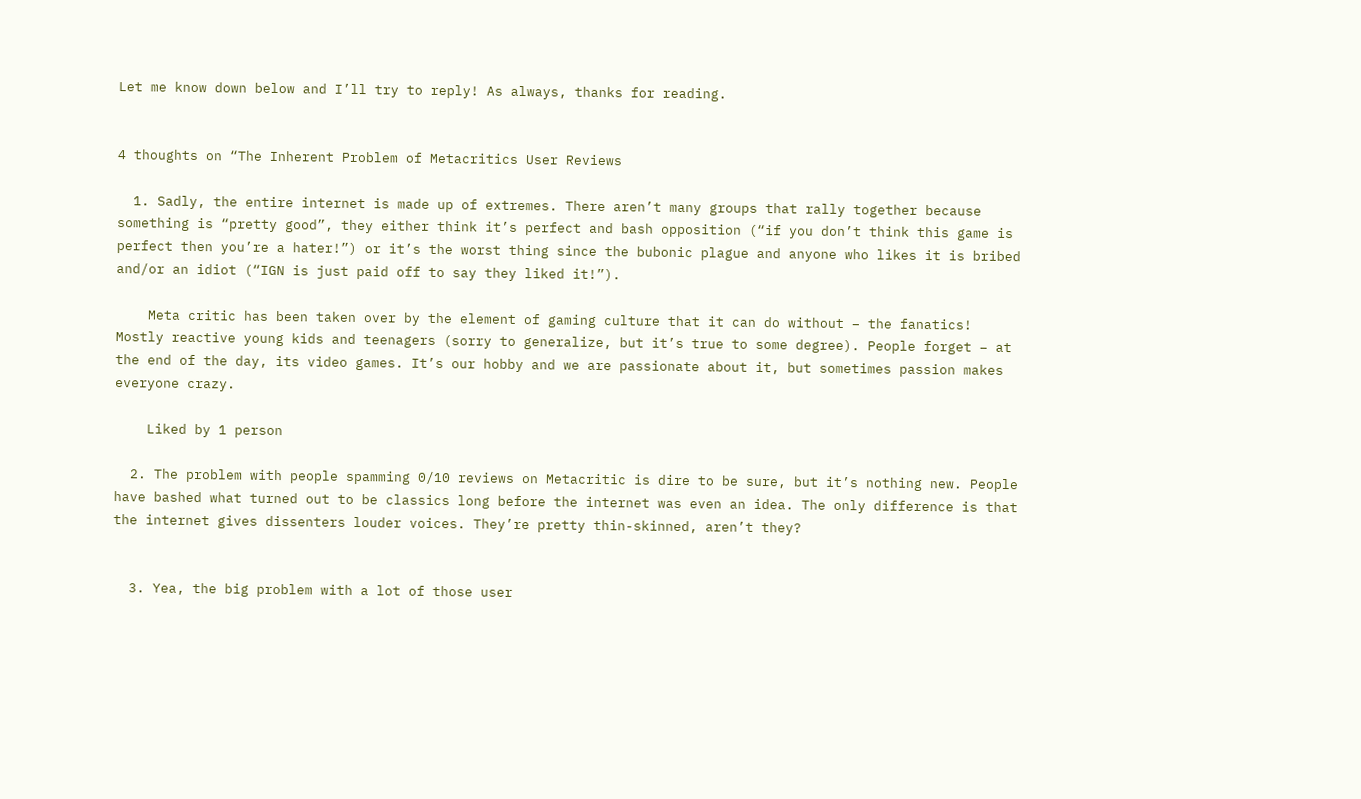Let me know down below and I’ll try to reply! As always, thanks for reading.


4 thoughts on “The Inherent Problem of Metacritics User Reviews

  1. Sadly, the entire internet is made up of extremes. There aren’t many groups that rally together because something is “pretty good”, they either think it’s perfect and bash opposition (“if you don’t think this game is perfect then you’re a hater!”) or it’s the worst thing since the bubonic plague and anyone who likes it is bribed and/or an idiot (“IGN is just paid off to say they liked it!”).

    Meta critic has been taken over by the element of gaming culture that it can do without – the fanatics! Mostly reactive young kids and teenagers (sorry to generalize, but it’s true to some degree). People forget – at the end of the day, its video games. It’s our hobby and we are passionate about it, but sometimes passion makes everyone crazy.

    Liked by 1 person

  2. The problem with people spamming 0/10 reviews on Metacritic is dire to be sure, but it’s nothing new. People have bashed what turned out to be classics long before the internet was even an idea. The only difference is that the internet gives dissenters louder voices. They’re pretty thin-skinned, aren’t they?


  3. Yea, the big problem with a lot of those user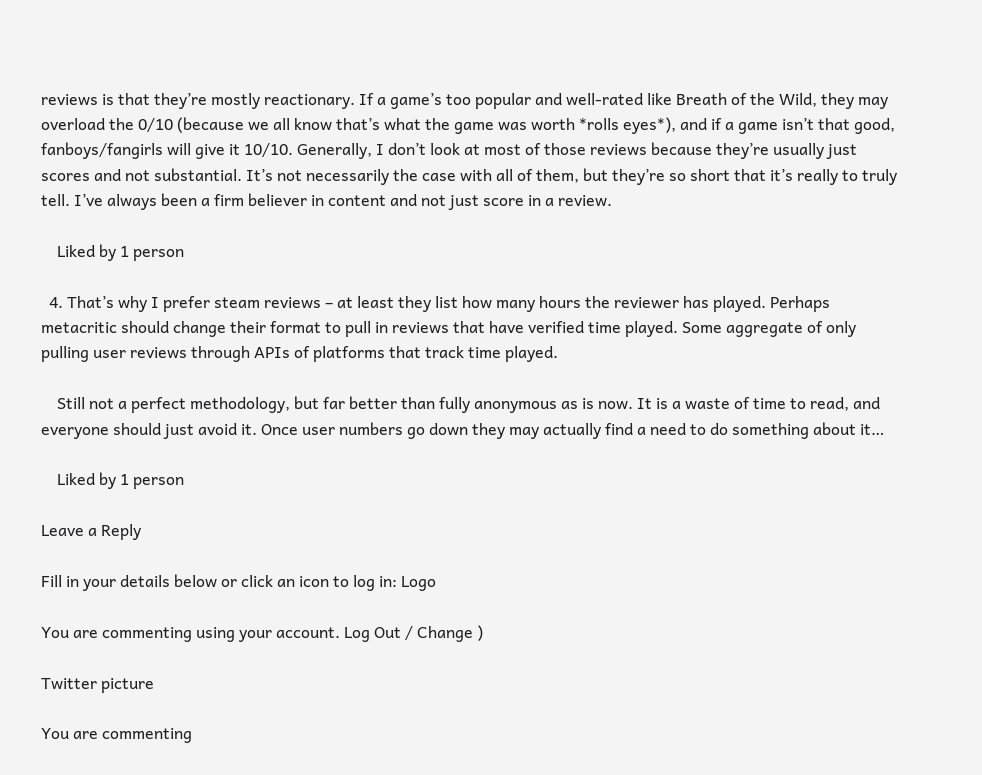reviews is that they’re mostly reactionary. If a game’s too popular and well-rated like Breath of the Wild, they may overload the 0/10 (because we all know that’s what the game was worth *rolls eyes*), and if a game isn’t that good, fanboys/fangirls will give it 10/10. Generally, I don’t look at most of those reviews because they’re usually just scores and not substantial. It’s not necessarily the case with all of them, but they’re so short that it’s really to truly tell. I’ve always been a firm believer in content and not just score in a review.

    Liked by 1 person

  4. That’s why I prefer steam reviews – at least they list how many hours the reviewer has played. Perhaps metacritic should change their format to pull in reviews that have verified time played. Some aggregate of only pulling user reviews through APIs of platforms that track time played.

    Still not a perfect methodology, but far better than fully anonymous as is now. It is a waste of time to read, and everyone should just avoid it. Once user numbers go down they may actually find a need to do something about it…

    Liked by 1 person

Leave a Reply

Fill in your details below or click an icon to log in: Logo

You are commenting using your account. Log Out / Change )

Twitter picture

You are commenting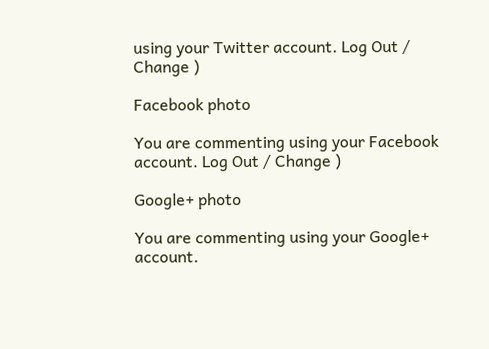using your Twitter account. Log Out / Change )

Facebook photo

You are commenting using your Facebook account. Log Out / Change )

Google+ photo

You are commenting using your Google+ account.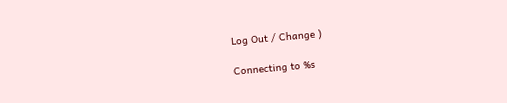Log Out / Change )

Connecting to %s